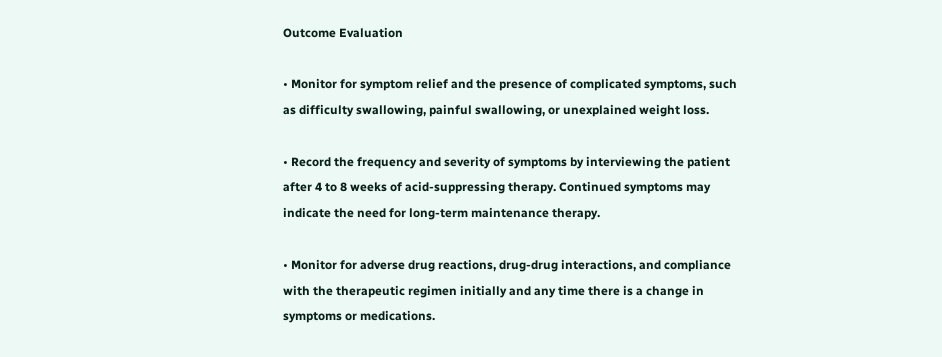Outcome Evaluation

• Monitor for symptom relief and the presence of complicated symptoms, such as difficulty swallowing, painful swallowing, or unexplained weight loss.

• Record the frequency and severity of symptoms by interviewing the patient after 4 to 8 weeks of acid-suppressing therapy. Continued symptoms may indicate the need for long-term maintenance therapy.

• Monitor for adverse drug reactions, drug-drug interactions, and compliance with the therapeutic regimen initially and any time there is a change in symptoms or medications.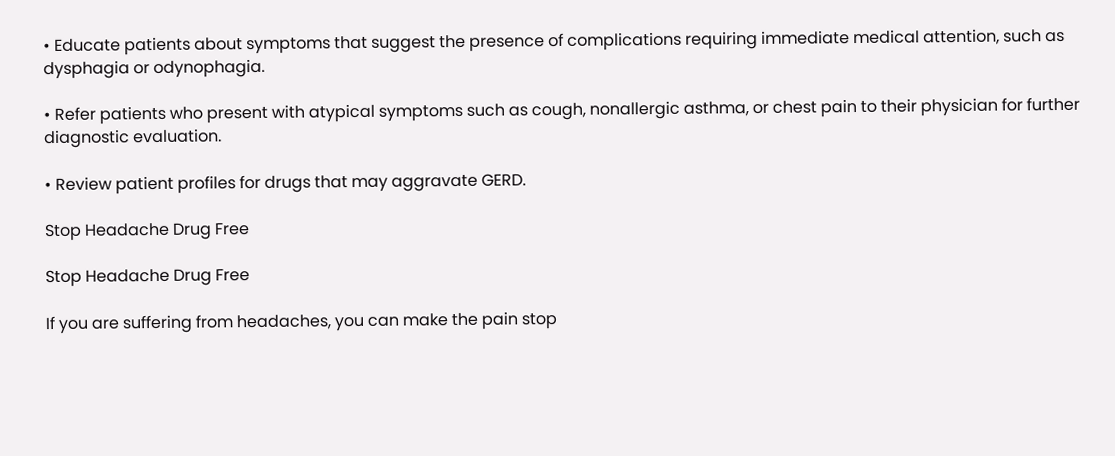• Educate patients about symptoms that suggest the presence of complications requiring immediate medical attention, such as dysphagia or odynophagia.

• Refer patients who present with atypical symptoms such as cough, nonallergic asthma, or chest pain to their physician for further diagnostic evaluation.

• Review patient profiles for drugs that may aggravate GERD.

Stop Headache Drug Free

Stop Headache Drug Free

If you are suffering from headaches, you can make the pain stop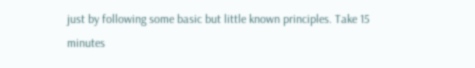just by following some basic but little known principles. Take 15 minutes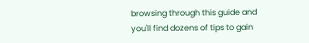browsing through this guide and you'll find dozens of tips to gain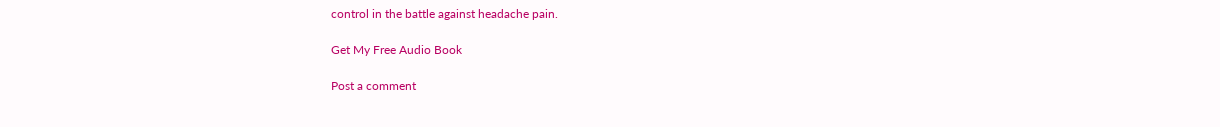control in the battle against headache pain.

Get My Free Audio Book

Post a comment